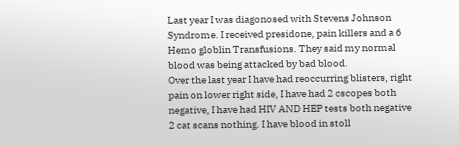Last year I was diagonosed with Stevens Johnson Syndrome. I received presidone, pain killers and a 6 Hemo globlin Transfusions. They said my normal blood was being attacked by bad blood.
Over the last year I have had reoccurring blisters, right pain on lower right side, I have had 2 cscopes both negative, I have had HIV AND HEP tests both negative 2 cat scans nothing. I have blood in stoll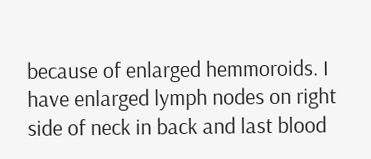because of enlarged hemmoroids. I have enlarged lymph nodes on right side of neck in back and last blood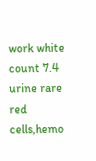work white count 7.4 urine rare red cells,hemo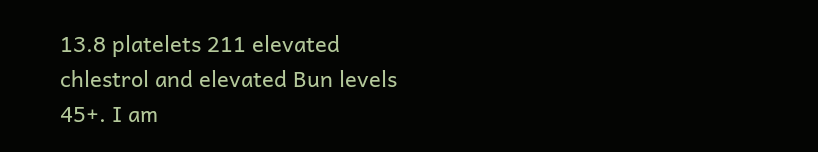13.8 platelets 211 elevated chlestrol and elevated Bun levels 45+. I am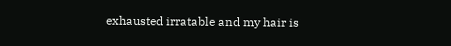exhausted irratable and my hair is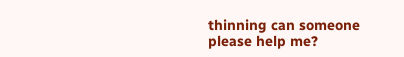thinning can someone please help me?